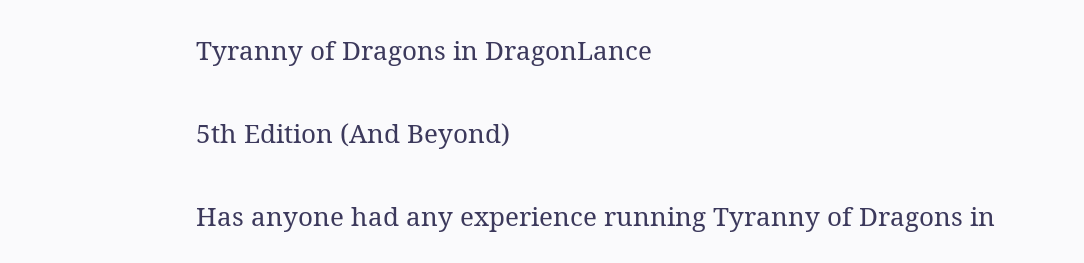Tyranny of Dragons in DragonLance

5th Edition (And Beyond)

Has anyone had any experience running Tyranny of Dragons in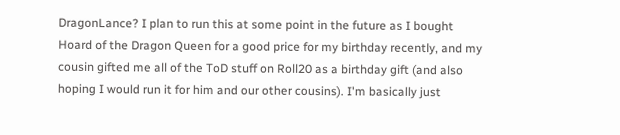DragonLance? I plan to run this at some point in the future as I bought Hoard of the Dragon Queen for a good price for my birthday recently, and my cousin gifted me all of the ToD stuff on Roll20 as a birthday gift (and also hoping I would run it for him and our other cousins). I'm basically just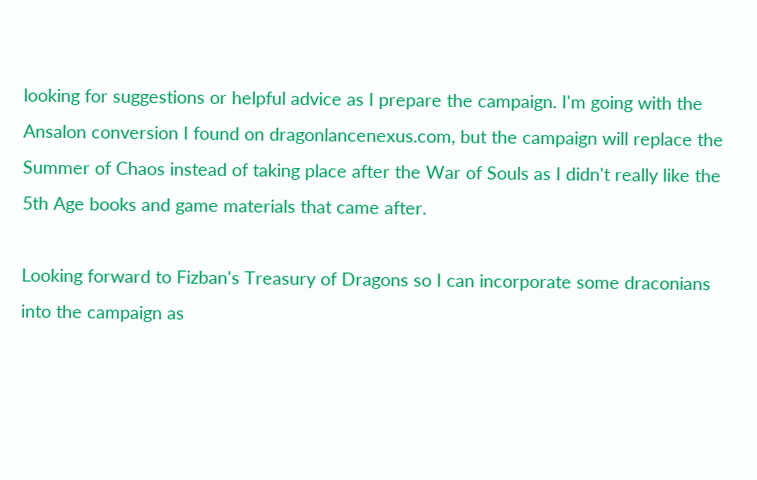looking for suggestions or helpful advice as I prepare the campaign. I'm going with the Ansalon conversion I found on dragonlancenexus.com, but the campaign will replace the Summer of Chaos instead of taking place after the War of Souls as I didn't really like the 5th Age books and game materials that came after.

Looking forward to Fizban's Treasury of Dragons so I can incorporate some draconians into the campaign as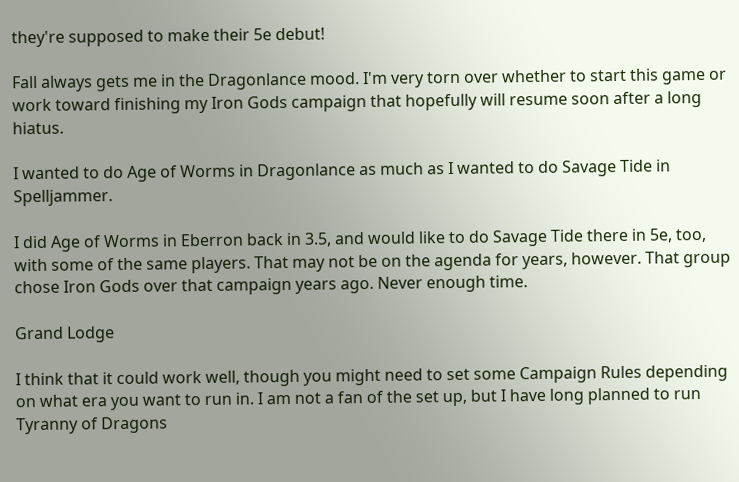they're supposed to make their 5e debut!

Fall always gets me in the Dragonlance mood. I'm very torn over whether to start this game or work toward finishing my Iron Gods campaign that hopefully will resume soon after a long hiatus.

I wanted to do Age of Worms in Dragonlance as much as I wanted to do Savage Tide in Spelljammer.

I did Age of Worms in Eberron back in 3.5, and would like to do Savage Tide there in 5e, too, with some of the same players. That may not be on the agenda for years, however. That group chose Iron Gods over that campaign years ago. Never enough time.

Grand Lodge

I think that it could work well, though you might need to set some Campaign Rules depending on what era you want to run in. I am not a fan of the set up, but I have long planned to run Tyranny of Dragons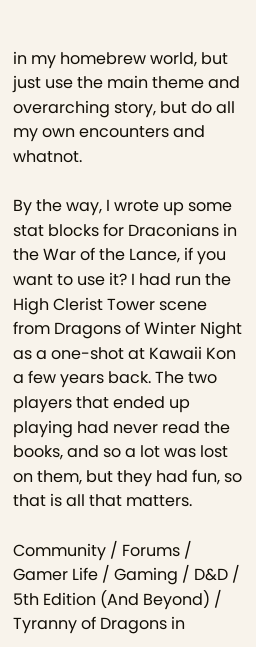in my homebrew world, but just use the main theme and overarching story, but do all my own encounters and whatnot.

By the way, I wrote up some stat blocks for Draconians in the War of the Lance, if you want to use it? I had run the High Clerist Tower scene from Dragons of Winter Night as a one-shot at Kawaii Kon a few years back. The two players that ended up playing had never read the books, and so a lot was lost on them, but they had fun, so that is all that matters.

Community / Forums / Gamer Life / Gaming / D&D / 5th Edition (And Beyond) / Tyranny of Dragons in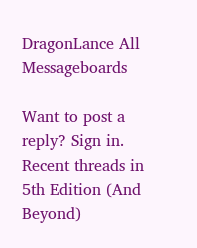DragonLance All Messageboards

Want to post a reply? Sign in.
Recent threads in 5th Edition (And Beyond)